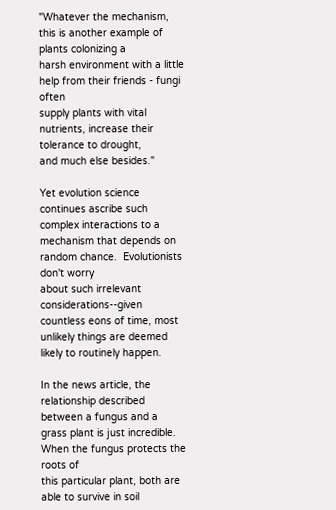"Whatever the mechanism, this is another example of plants colonizing a
harsh environment with a little help from their friends - fungi often
supply plants with vital nutrients, increase their tolerance to drought,
and much else besides."

Yet evolution science continues ascribe such complex interactions to a
mechanism that depends on random chance.  Evolutionists don't worry
about such irrelevant considerations--given countless eons of time, most
unlikely things are deemed likely to routinely happen.

In the news article, the relationship described between a fungus and a
grass plant is just incredible.  When the fungus protects the roots of
this particular plant, both are able to survive in soil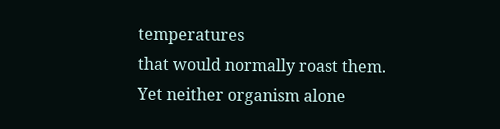temperatures
that would normally roast them.  Yet neither organism alone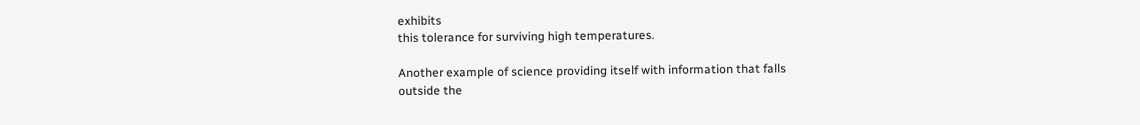exhibits
this tolerance for surviving high temperatures.

Another example of science providing itself with information that falls
outside the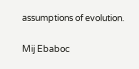assumptions of evolution.

Mij Ebaboc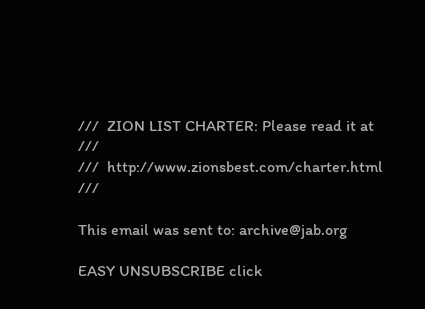///  ZION LIST CHARTER: Please read it at  ///
///  http://www.zionsbest.com/charter.html      ///

This email was sent to: archive@jab.org

EASY UNSUBSCRIBE click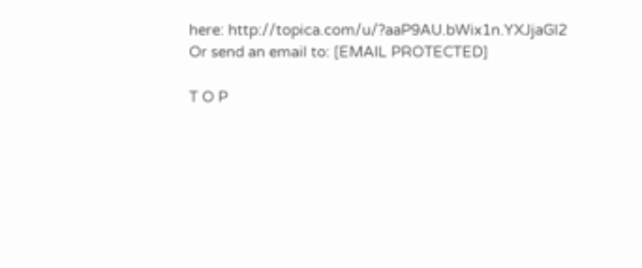here: http://topica.com/u/?aaP9AU.bWix1n.YXJjaGl2
Or send an email to: [EMAIL PROTECTED]

T O P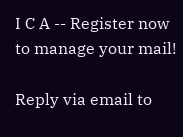I C A -- Register now to manage your mail!

Reply via email to